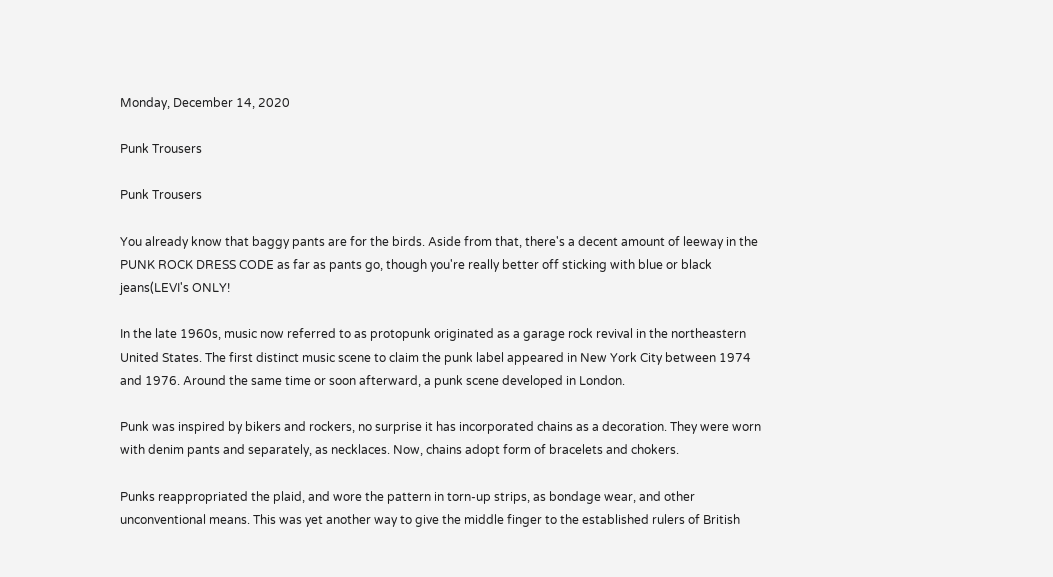Monday, December 14, 2020

Punk Trousers

Punk Trousers

You already know that baggy pants are for the birds. Aside from that, there's a decent amount of leeway in the PUNK ROCK DRESS CODE as far as pants go, though you're really better off sticking with blue or black jeans(LEVI's ONLY!

In the late 1960s, music now referred to as protopunk originated as a garage rock revival in the northeastern United States. The first distinct music scene to claim the punk label appeared in New York City between 1974 and 1976. Around the same time or soon afterward, a punk scene developed in London.

Punk was inspired by bikers and rockers, no surprise it has incorporated chains as a decoration. They were worn with denim pants and separately, as necklaces. Now, chains adopt form of bracelets and chokers.

Punks reappropriated the plaid, and wore the pattern in torn-up strips, as bondage wear, and other unconventional means. This was yet another way to give the middle finger to the established rulers of British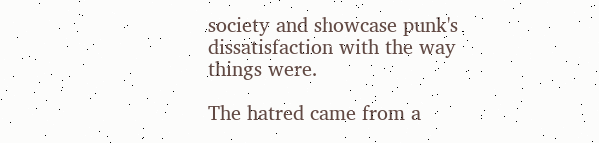society and showcase punk's dissatisfaction with the way things were.

The hatred came from a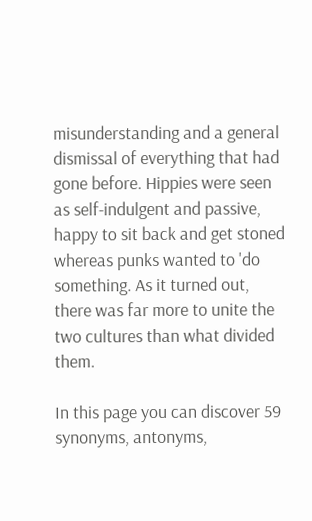misunderstanding and a general dismissal of everything that had gone before. Hippies were seen as self-indulgent and passive, happy to sit back and get stoned whereas punks wanted to 'do something. As it turned out, there was far more to unite the two cultures than what divided them.

In this page you can discover 59 synonyms, antonyms,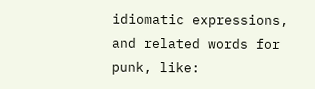idiomatic expressions, and related words for punk, like: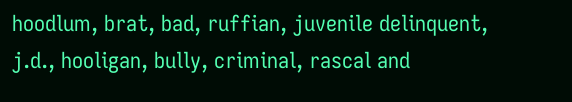hoodlum, brat, bad, ruffian, juvenile delinquent, j.d., hooligan, bully, criminal, rascal and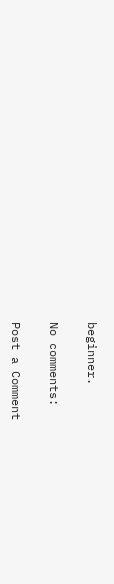beginner.

No comments:

Post a Comment